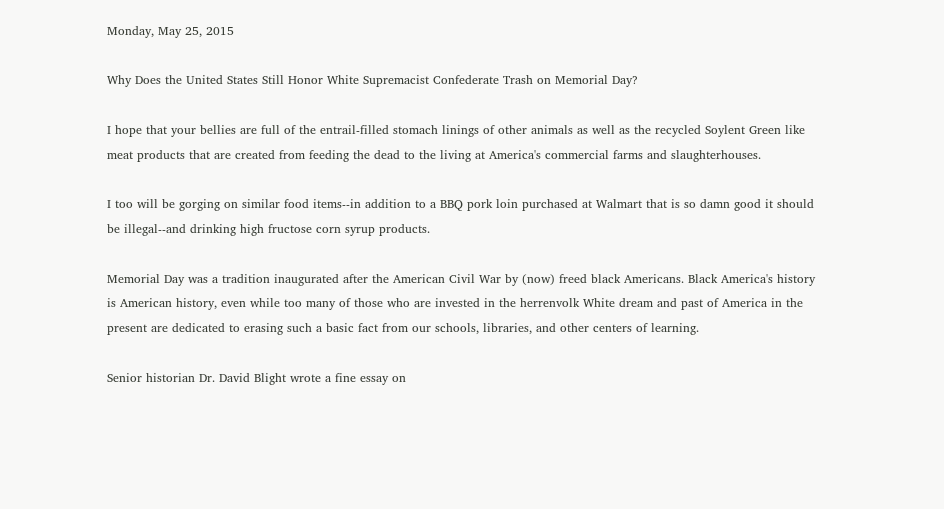Monday, May 25, 2015

Why Does the United States Still Honor White Supremacist Confederate Trash on Memorial Day?

I hope that your bellies are full of the entrail-filled stomach linings of other animals as well as the recycled Soylent Green like meat products that are created from feeding the dead to the living at America's commercial farms and slaughterhouses.

I too will be gorging on similar food items--in addition to a BBQ pork loin purchased at Walmart that is so damn good it should be illegal--and drinking high fructose corn syrup products.

Memorial Day was a tradition inaugurated after the American Civil War by (now) freed black Americans. Black America's history is American history, even while too many of those who are invested in the herrenvolk White dream and past of America in the present are dedicated to erasing such a basic fact from our schools, libraries, and other centers of learning.

Senior historian Dr. David Blight wrote a fine essay on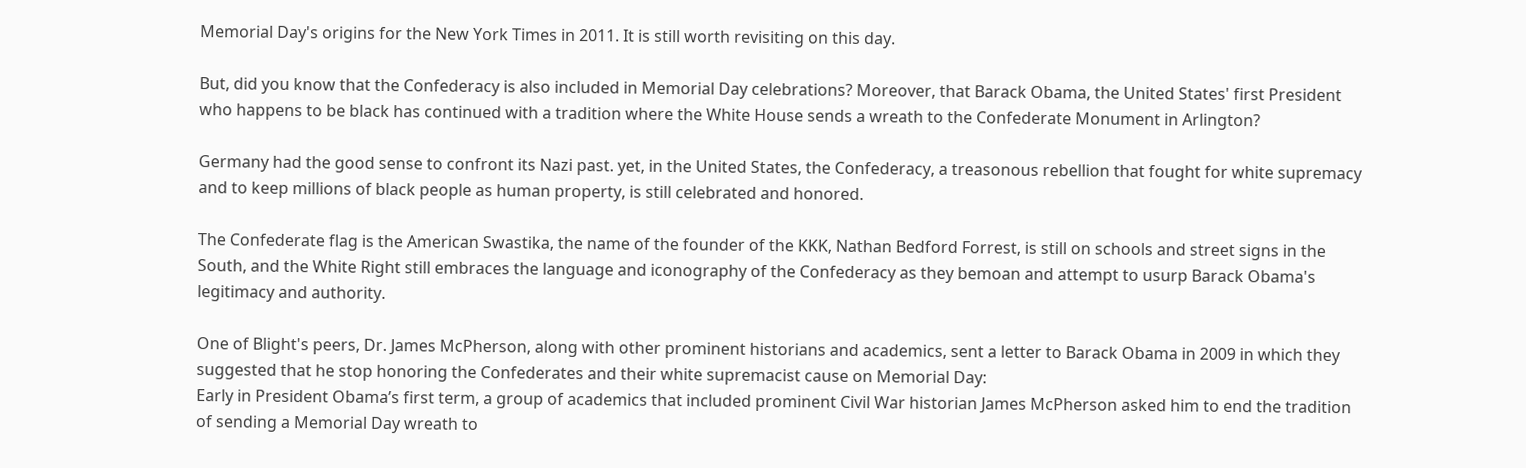Memorial Day's origins for the New York Times in 2011. It is still worth revisiting on this day.

But, did you know that the Confederacy is also included in Memorial Day celebrations? Moreover, that Barack Obama, the United States' first President who happens to be black has continued with a tradition where the White House sends a wreath to the Confederate Monument in Arlington?

Germany had the good sense to confront its Nazi past. yet, in the United States, the Confederacy, a treasonous rebellion that fought for white supremacy and to keep millions of black people as human property, is still celebrated and honored.

The Confederate flag is the American Swastika, the name of the founder of the KKK, Nathan Bedford Forrest, is still on schools and street signs in the South, and the White Right still embraces the language and iconography of the Confederacy as they bemoan and attempt to usurp Barack Obama's legitimacy and authority.

One of Blight's peers, Dr. James McPherson, along with other prominent historians and academics, sent a letter to Barack Obama in 2009 in which they suggested that he stop honoring the Confederates and their white supremacist cause on Memorial Day:
Early in President Obama’s first term, a group of academics that included prominent Civil War historian James McPherson asked him to end the tradition of sending a Memorial Day wreath to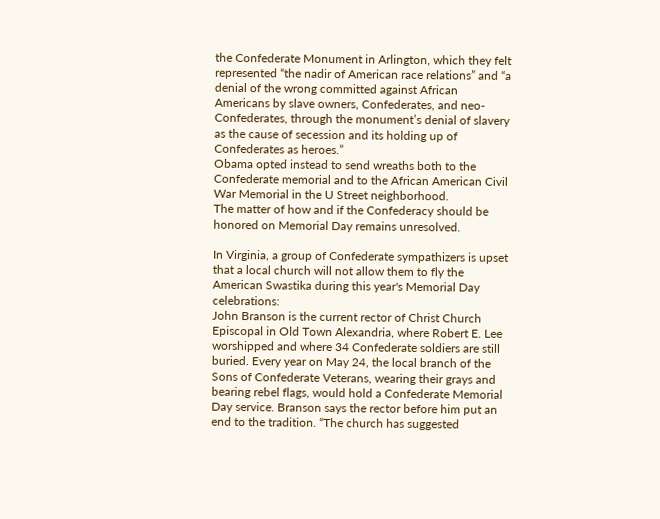the Confederate Monument in Arlington, which they felt represented “the nadir of American race relations” and “a denial of the wrong committed against African Americans by slave owners, Confederates, and neo-Confederates, through the monument’s denial of slavery as the cause of secession and its holding up of Confederates as heroes.”
Obama opted instead to send wreaths both to the Confederate memorial and to the African American Civil War Memorial in the U Street neighborhood.
The matter of how and if the Confederacy should be honored on Memorial Day remains unresolved.

In Virginia, a group of Confederate sympathizers is upset that a local church will not allow them to fly the American Swastika during this year's Memorial Day celebrations:
John Branson is the current rector of Christ Church Episcopal in Old Town Alexandria, where Robert E. Lee worshipped and where 34 Confederate soldiers are still buried. Every year on May 24, the local branch of the Sons of Confederate Veterans, wearing their grays and bearing rebel flags, would hold a Confederate Memorial Day service. Branson says the rector before him put an end to the tradition. “The church has suggested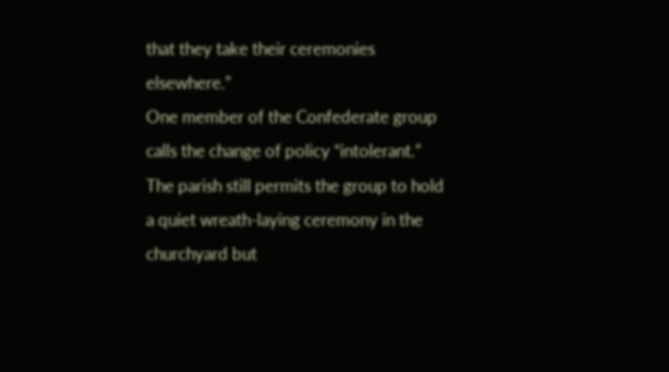that they take their ceremonies elsewhere.”
One member of the Confederate group calls the change of policy “intolerant.”
The parish still permits the group to hold a quiet wreath-laying ceremony in the churchyard but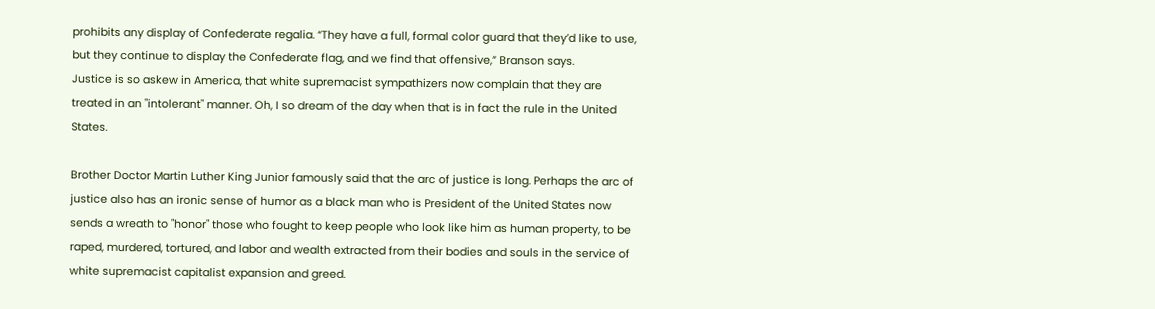prohibits any display of Confederate regalia. “They have a full, formal color guard that they’d like to use, but they continue to display the Confederate flag, and we find that offensive,” Branson says.
Justice is so askew in America, that white supremacist sympathizers now complain that they are treated in an "intolerant" manner. Oh, I so dream of the day when that is in fact the rule in the United States.

Brother Doctor Martin Luther King Junior famously said that the arc of justice is long. Perhaps the arc of justice also has an ironic sense of humor as a black man who is President of the United States now sends a wreath to "honor" those who fought to keep people who look like him as human property, to be raped, murdered, tortured, and labor and wealth extracted from their bodies and souls in the service of white supremacist capitalist expansion and greed.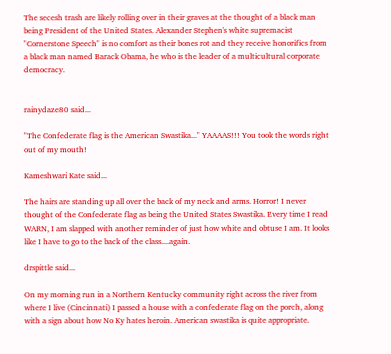The secesh trash are likely rolling over in their graves at the thought of a black man being President of the United States. Alexander Stephen's white supremacist "Cornerstone Speech" is no comfort as their bones rot and they receive honorifics from a black man named Barack Obama, he who is the leader of a multicultural corporate democracy.


rainydaze80 said...

"The Confederate flag is the American Swastika..." YAAAAS!!! You took the words right out of my mouth!

Kameshwari Kate said...

The hairs are standing up all over the back of my neck and arms. Horror! I never thought of the Confederate flag as being the United States Swastika. Every time I read WARN, I am slapped with another reminder of just how white and obtuse I am. It looks like I have to go to the back of the class....again.

drspittle said...

On my morning run in a Northern Kentucky community right across the river from where I live (Cincinnati) I passed a house with a confederate flag on the porch, along with a sign about how No Ky hates heroin. American swastika is quite appropriate.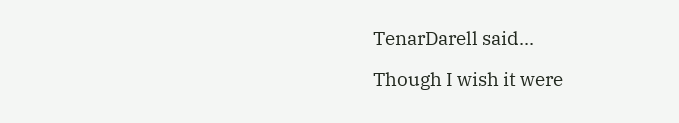TenarDarell said...

Though I wish it were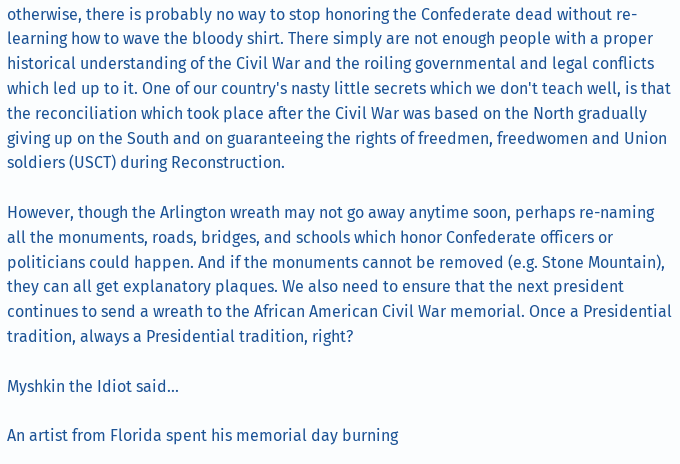otherwise, there is probably no way to stop honoring the Confederate dead without re-learning how to wave the bloody shirt. There simply are not enough people with a proper historical understanding of the Civil War and the roiling governmental and legal conflicts which led up to it. One of our country's nasty little secrets which we don't teach well, is that the reconciliation which took place after the Civil War was based on the North gradually giving up on the South and on guaranteeing the rights of freedmen, freedwomen and Union soldiers (USCT) during Reconstruction.

However, though the Arlington wreath may not go away anytime soon, perhaps re-naming all the monuments, roads, bridges, and schools which honor Confederate officers or politicians could happen. And if the monuments cannot be removed (e.g. Stone Mountain), they can all get explanatory plaques. We also need to ensure that the next president continues to send a wreath to the African American Civil War memorial. Once a Presidential tradition, always a Presidential tradition, right?

Myshkin the Idiot said...

An artist from Florida spent his memorial day burning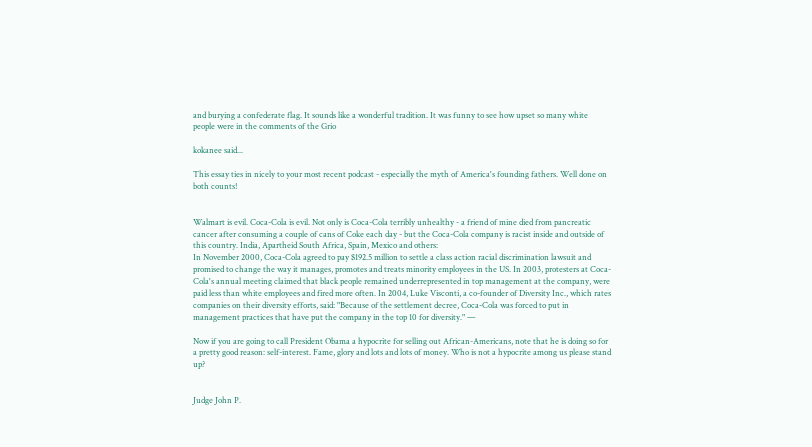and burying a confederate flag. It sounds like a wonderful tradition. It was funny to see how upset so many white people were in the comments of the Grio

kokanee said...

This essay ties in nicely to your most recent podcast - especially the myth of America's founding fathers. Well done on both counts!


Walmart is evil. Coca-Cola is evil. Not only is Coca-Cola terribly unhealthy - a friend of mine died from pancreatic cancer after consuming a couple of cans of Coke each day - but the Coca-Cola company is racist inside and outside of this country. India, Apartheid South Africa, Spain, Mexico and others:
In November 2000, Coca-Cola agreed to pay $192.5 million to settle a class action racial discrimination lawsuit and promised to change the way it manages, promotes and treats minority employees in the US. In 2003, protesters at Coca-Cola's annual meeting claimed that black people remained underrepresented in top management at the company, were paid less than white employees and fired more often. In 2004, Luke Visconti, a co-founder of Diversity Inc., which rates companies on their diversity efforts, said: "Because of the settlement decree, Coca-Cola was forced to put in management practices that have put the company in the top 10 for diversity." —

Now if you are going to call President Obama a hypocrite for selling out African-Americans, note that he is doing so for a pretty good reason: self-interest. Fame, glory and lots and lots of money. Who is not a hypocrite among us please stand up?


Judge John P.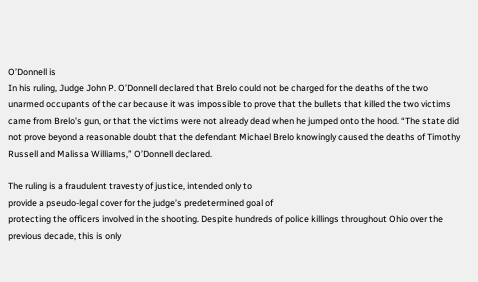O’Donnell is
In his ruling, Judge John P. O’Donnell declared that Brelo could not be charged for the deaths of the two unarmed occupants of the car because it was impossible to prove that the bullets that killed the two victims came from Brelo’s gun, or that the victims were not already dead when he jumped onto the hood. “The state did not prove beyond a reasonable doubt that the defendant Michael Brelo knowingly caused the deaths of Timothy Russell and Malissa Williams,” O’Donnell declared.

The ruling is a fraudulent travesty of justice, intended only to
provide a pseudo-legal cover for the judge’s predetermined goal of
protecting the officers involved in the shooting. Despite hundreds of police killings throughout Ohio over the previous decade, this is only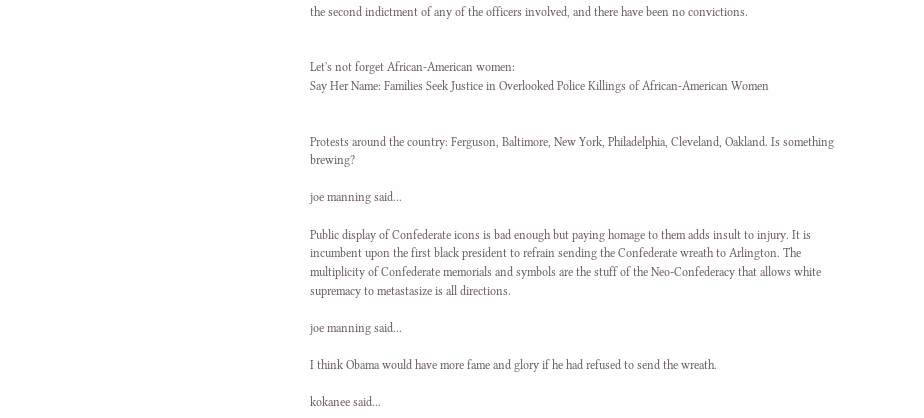the second indictment of any of the officers involved, and there have been no convictions.


Let's not forget African-American women:
Say Her Name: Families Seek Justice in Overlooked Police Killings of African-American Women


Protests around the country: Ferguson, Baltimore, New York, Philadelphia, Cleveland, Oakland. Is something brewing?

joe manning said...

Public display of Confederate icons is bad enough but paying homage to them adds insult to injury. It is incumbent upon the first black president to refrain sending the Confederate wreath to Arlington. The multiplicity of Confederate memorials and symbols are the stuff of the Neo-Confederacy that allows white supremacy to metastasize is all directions.

joe manning said...

I think Obama would have more fame and glory if he had refused to send the wreath.

kokanee said...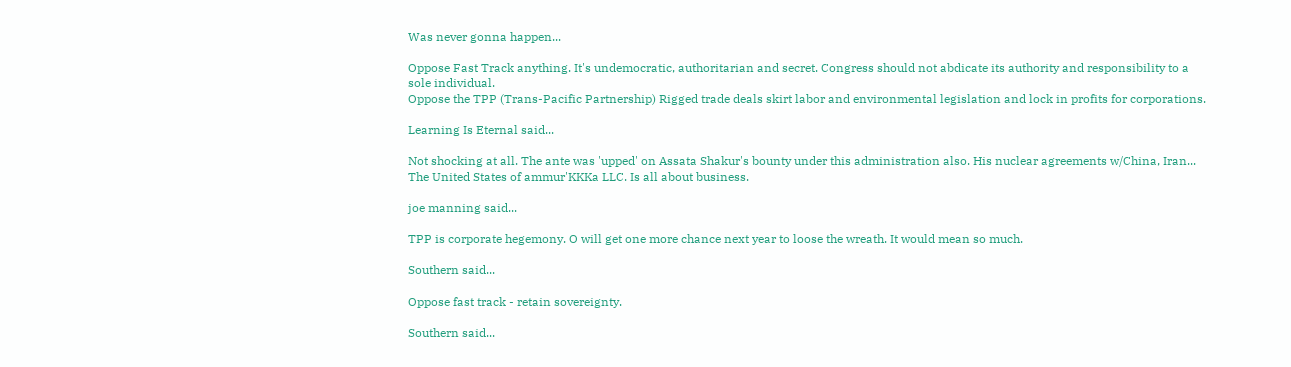Was never gonna happen...

Oppose Fast Track anything. It's undemocratic, authoritarian and secret. Congress should not abdicate its authority and responsibility to a sole individual.
Oppose the TPP (Trans-Pacific Partnership) Rigged trade deals skirt labor and environmental legislation and lock in profits for corporations.

Learning Is Eternal said...

Not shocking at all. The ante was 'upped' on Assata Shakur's bounty under this administration also. His nuclear agreements w/China, Iran... The United States of ammur'KKKa LLC. Is all about business.

joe manning said...

TPP is corporate hegemony. O will get one more chance next year to loose the wreath. It would mean so much.

Southern said...

Oppose fast track - retain sovereignty.

Southern said...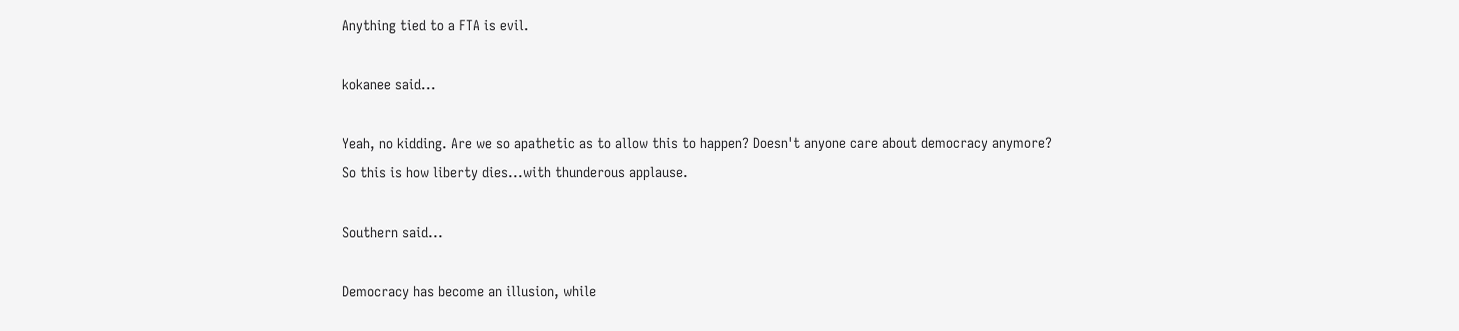Anything tied to a FTA is evil.

kokanee said...

Yeah, no kidding. Are we so apathetic as to allow this to happen? Doesn't anyone care about democracy anymore?
So this is how liberty dies...with thunderous applause.

Southern said...

Democracy has become an illusion, while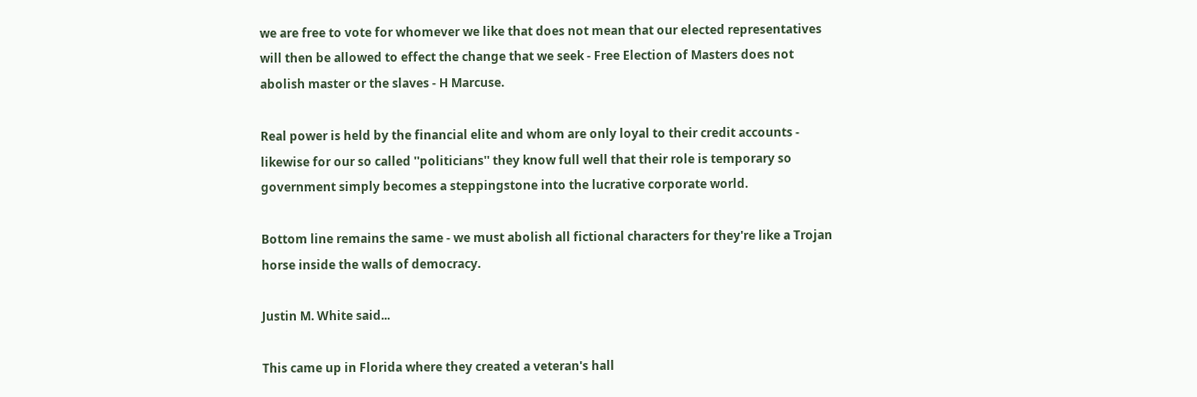we are free to vote for whomever we like that does not mean that our elected representatives will then be allowed to effect the change that we seek - Free Election of Masters does not abolish master or the slaves - H Marcuse.

Real power is held by the financial elite and whom are only loyal to their credit accounts - likewise for our so called ''politicians'' they know full well that their role is temporary so government simply becomes a steppingstone into the lucrative corporate world.

Bottom line remains the same - we must abolish all fictional characters for they're like a Trojan horse inside the walls of democracy.

Justin M. White said...

This came up in Florida where they created a veteran's hall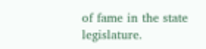of fame in the state legislature.